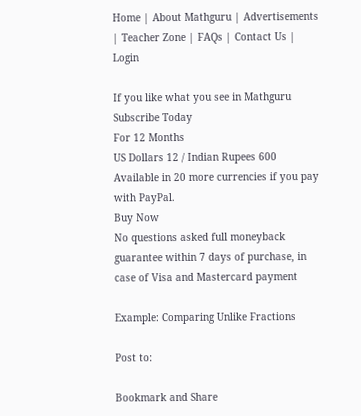Home | About Mathguru | Advertisements | Teacher Zone | FAQs | Contact Us | Login

If you like what you see in Mathguru
Subscribe Today
For 12 Months
US Dollars 12 / Indian Rupees 600
Available in 20 more currencies if you pay with PayPal.
Buy Now
No questions asked full moneyback guarantee within 7 days of purchase, in case of Visa and Mastercard payment

Example: Comparing Unlike Fractions

Post to:

Bookmark and Share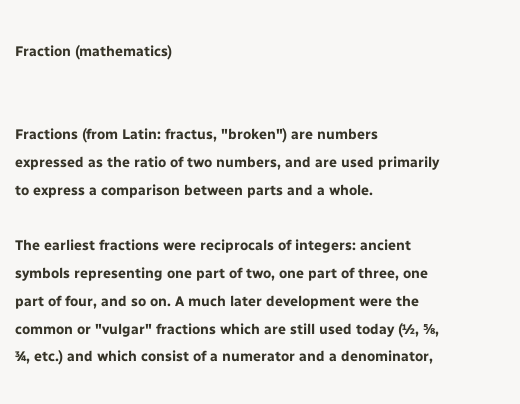Fraction (mathematics)


Fractions (from Latin: fractus, "broken") are numbers expressed as the ratio of two numbers, and are used primarily to express a comparison between parts and a whole.

The earliest fractions were reciprocals of integers: ancient symbols representing one part of two, one part of three, one part of four, and so on. A much later development were the common or "vulgar" fractions which are still used today (½, ⅝, ¾, etc.) and which consist of a numerator and a denominator,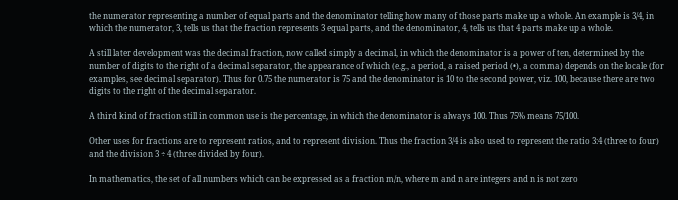the numerator representing a number of equal parts and the denominator telling how many of those parts make up a whole. An example is 3/4, in which the numerator, 3, tells us that the fraction represents 3 equal parts, and the denominator, 4, tells us that 4 parts make up a whole.

A still later development was the decimal fraction, now called simply a decimal, in which the denominator is a power of ten, determined by the number of digits to the right of a decimal separator, the appearance of which (e.g., a period, a raised period (•), a comma) depends on the locale (for examples, see decimal separator). Thus for 0.75 the numerator is 75 and the denominator is 10 to the second power, viz. 100, because there are two digits to the right of the decimal separator.

A third kind of fraction still in common use is the percentage, in which the denominator is always 100. Thus 75% means 75/100.

Other uses for fractions are to represent ratios, and to represent division. Thus the fraction 3/4 is also used to represent the ratio 3:4 (three to four) and the division 3 ÷ 4 (three divided by four).

In mathematics, the set of all numbers which can be expressed as a fraction m/n, where m and n are integers and n is not zero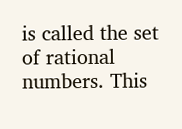is called the set of rational numbers. This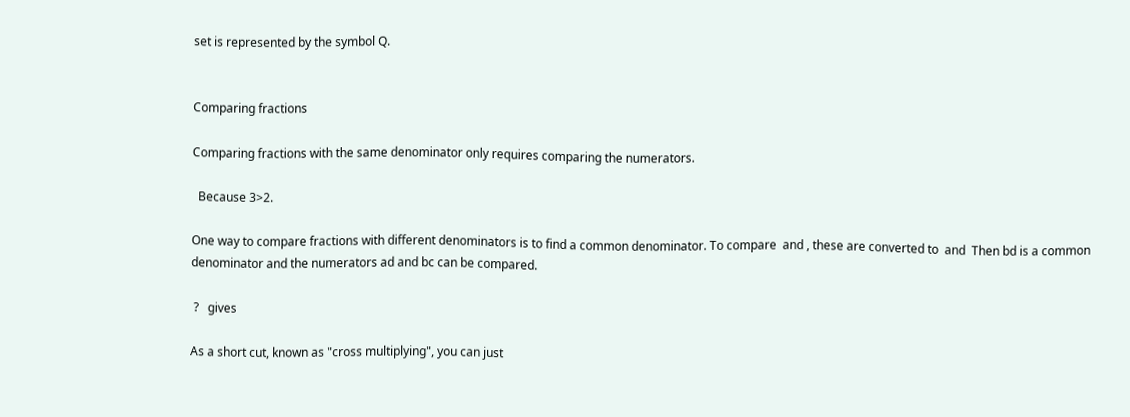set is represented by the symbol Q.


Comparing fractions

Comparing fractions with the same denominator only requires comparing the numerators.

  Because 3>2.

One way to compare fractions with different denominators is to find a common denominator. To compare  and , these are converted to  and  Then bd is a common denominator and the numerators ad and bc can be compared.

 ?   gives

As a short cut, known as "cross multiplying", you can just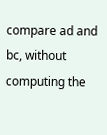compare ad and bc, without computing the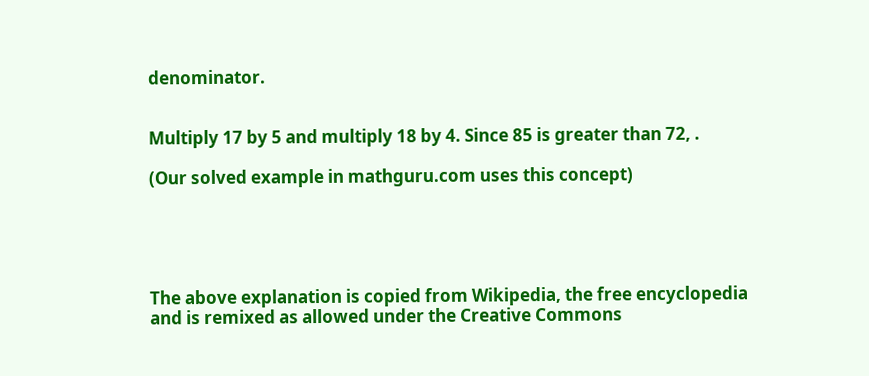denominator.


Multiply 17 by 5 and multiply 18 by 4. Since 85 is greater than 72, .

(Our solved example in mathguru.com uses this concept)





The above explanation is copied from Wikipedia, the free encyclopedia and is remixed as allowed under the Creative Commons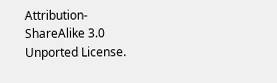Attribution- ShareAlike 3.0 Unported License.